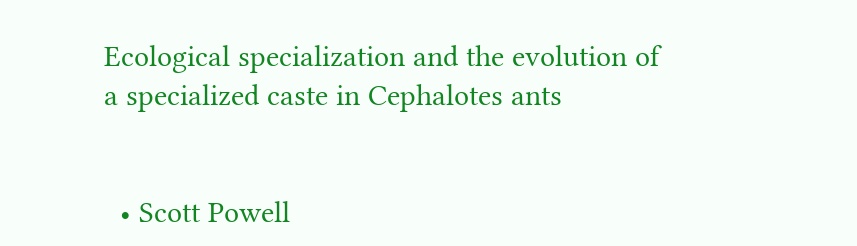Ecological specialization and the evolution of a specialized caste in Cephalotes ants


  • Scott Powell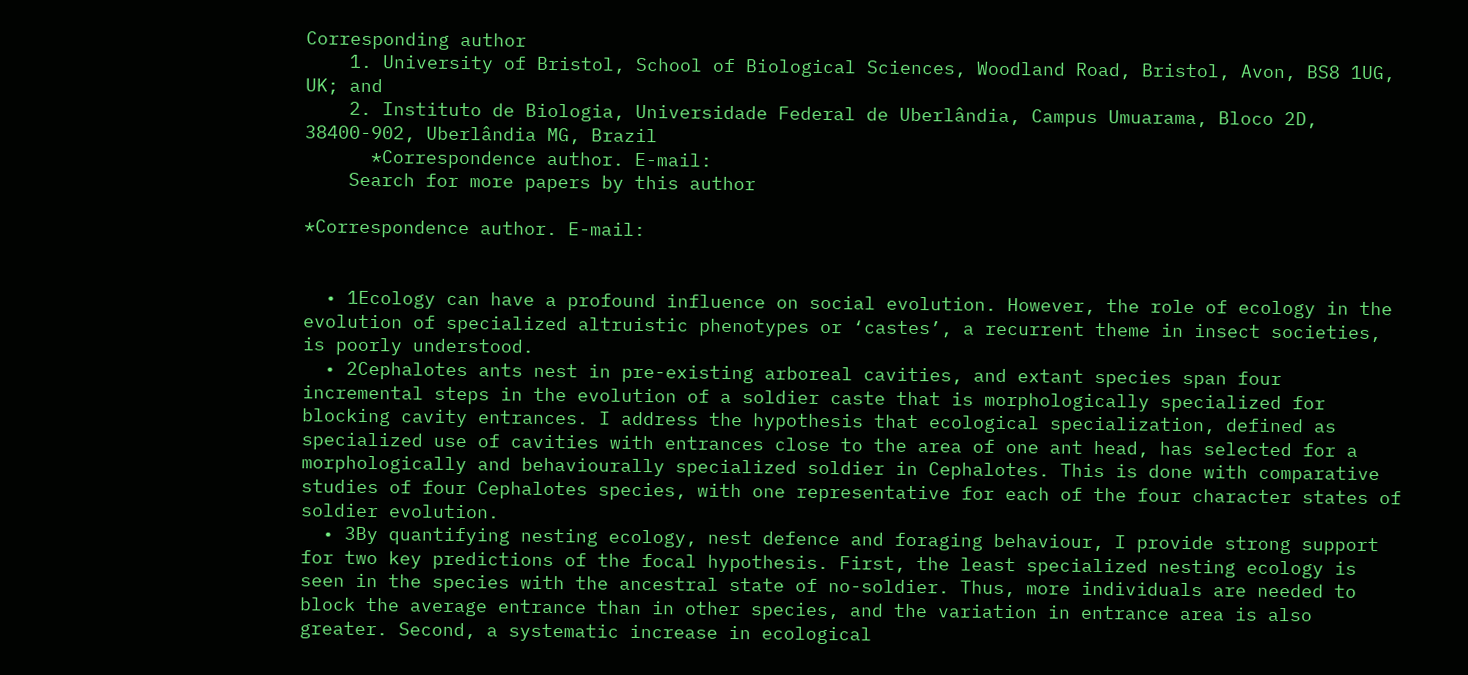Corresponding author
    1. University of Bristol, School of Biological Sciences, Woodland Road, Bristol, Avon, BS8 1UG, UK; and
    2. Instituto de Biologia, Universidade Federal de Uberlândia, Campus Umuarama, Bloco 2D, 38400-902, Uberlândia MG, Brazil
      *Correspondence author. E-mail:
    Search for more papers by this author

*Correspondence author. E-mail:


  • 1Ecology can have a profound influence on social evolution. However, the role of ecology in the evolution of specialized altruistic phenotypes or ‘castes’, a recurrent theme in insect societies, is poorly understood.
  • 2Cephalotes ants nest in pre-existing arboreal cavities, and extant species span four incremental steps in the evolution of a soldier caste that is morphologically specialized for blocking cavity entrances. I address the hypothesis that ecological specialization, defined as specialized use of cavities with entrances close to the area of one ant head, has selected for a morphologically and behaviourally specialized soldier in Cephalotes. This is done with comparative studies of four Cephalotes species, with one representative for each of the four character states of soldier evolution.
  • 3By quantifying nesting ecology, nest defence and foraging behaviour, I provide strong support for two key predictions of the focal hypothesis. First, the least specialized nesting ecology is seen in the species with the ancestral state of no-soldier. Thus, more individuals are needed to block the average entrance than in other species, and the variation in entrance area is also greater. Second, a systematic increase in ecological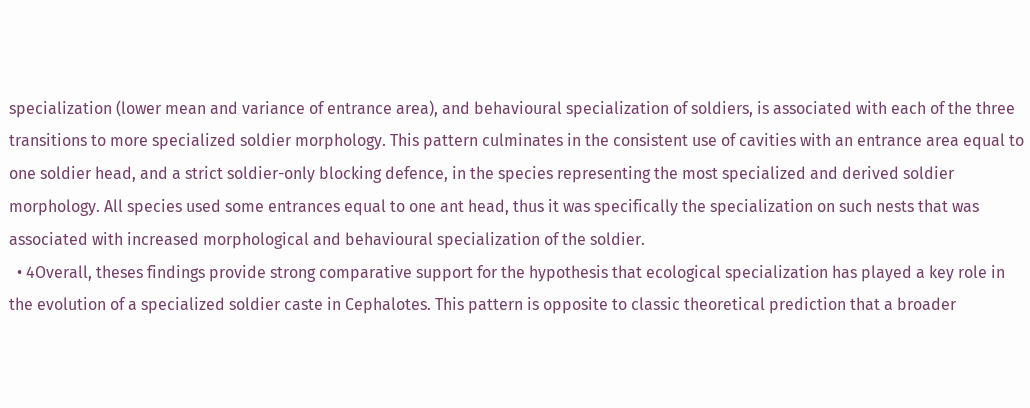specialization (lower mean and variance of entrance area), and behavioural specialization of soldiers, is associated with each of the three transitions to more specialized soldier morphology. This pattern culminates in the consistent use of cavities with an entrance area equal to one soldier head, and a strict soldier-only blocking defence, in the species representing the most specialized and derived soldier morphology. All species used some entrances equal to one ant head, thus it was specifically the specialization on such nests that was associated with increased morphological and behavioural specialization of the soldier.
  • 4Overall, theses findings provide strong comparative support for the hypothesis that ecological specialization has played a key role in the evolution of a specialized soldier caste in Cephalotes. This pattern is opposite to classic theoretical prediction that a broader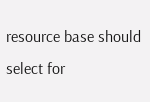resource base should select for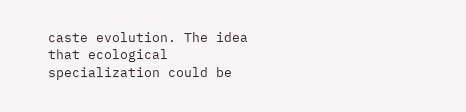caste evolution. The idea that ecological specialization could be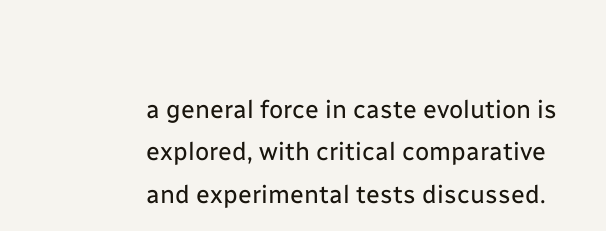a general force in caste evolution is explored, with critical comparative and experimental tests discussed.